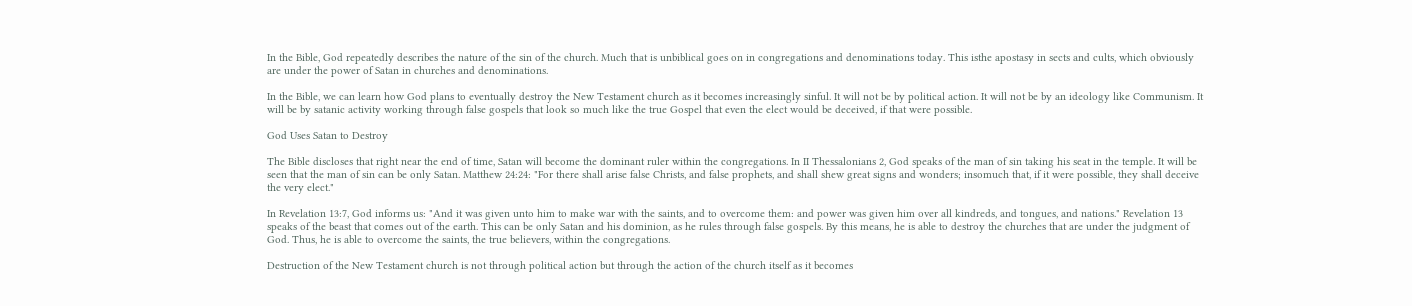In the Bible, God repeatedly describes the nature of the sin of the church. Much that is unbiblical goes on in congregations and denominations today. This isthe apostasy in sects and cults, which obviously are under the power of Satan in churches and denominations.

In the Bible, we can learn how God plans to eventually destroy the New Testament church as it becomes increasingly sinful. It will not be by political action. It will not be by an ideology like Communism. It will be by satanic activity working through false gospels that look so much like the true Gospel that even the elect would be deceived, if that were possible.

God Uses Satan to Destroy

The Bible discloses that right near the end of time, Satan will become the dominant ruler within the congregations. In II Thessalonians 2, God speaks of the man of sin taking his seat in the temple. It will be seen that the man of sin can be only Satan. Matthew 24:24: "For there shall arise false Christs, and false prophets, and shall shew great signs and wonders; insomuch that, if it were possible, they shall deceive the very elect."

In Revelation 13:7, God informs us: "And it was given unto him to make war with the saints, and to overcome them: and power was given him over all kindreds, and tongues, and nations." Revelation 13 speaks of the beast that comes out of the earth. This can be only Satan and his dominion, as he rules through false gospels. By this means, he is able to destroy the churches that are under the judgment of God. Thus, he is able to overcome the saints, the true believers, within the congregations.

Destruction of the New Testament church is not through political action but through the action of the church itself as it becomes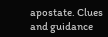apostate. Clues and guidance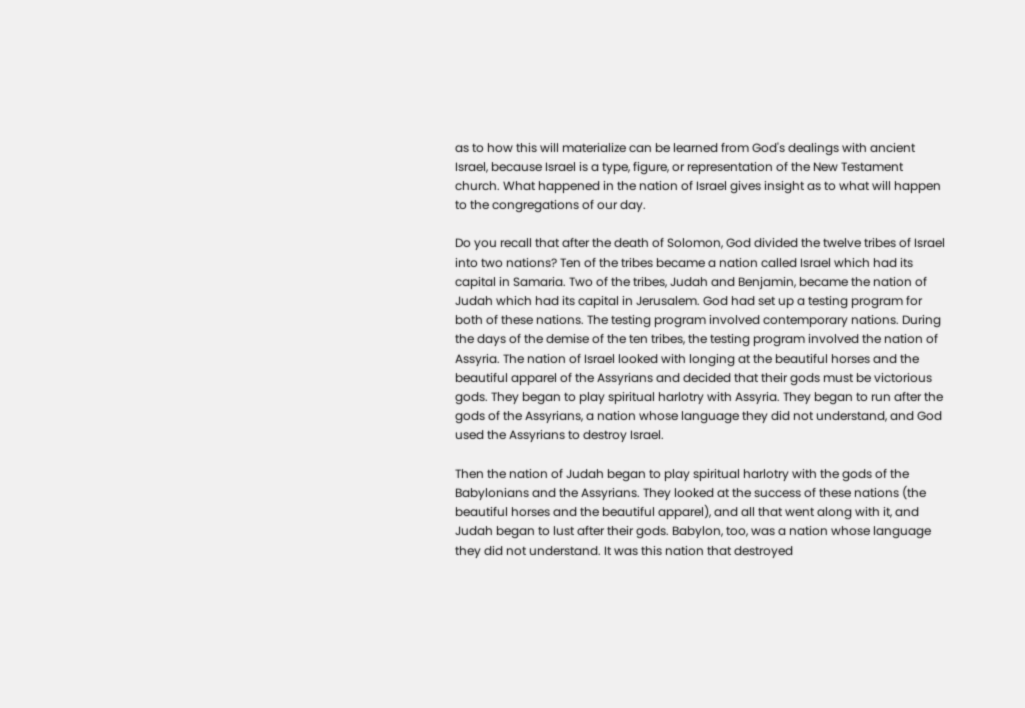as to how this will materialize can be learned from God's dealings with ancient Israel, because Israel is a type, figure, or representation of the New Testament church. What happened in the nation of Israel gives insight as to what will happen to the congregations of our day.

Do you recall that after the death of Solomon, God divided the twelve tribes of Israel into two nations? Ten of the tribes became a nation called Israel which had its capital in Samaria. Two of the tribes, Judah and Benjamin, became the nation of Judah which had its capital in Jerusalem. God had set up a testing program for both of these nations. The testing program involved contemporary nations. During the days of the demise of the ten tribes, the testing program involved the nation of Assyria. The nation of Israel looked with longing at the beautiful horses and the beautiful apparel of the Assyrians and decided that their gods must be victorious gods. They began to play spiritual harlotry with Assyria. They began to run after the gods of the Assyrians, a nation whose language they did not understand, and God used the Assyrians to destroy Israel.

Then the nation of Judah began to play spiritual harlotry with the gods of the Babylonians and the Assyrians. They looked at the success of these nations (the beautiful horses and the beautiful apparel), and all that went along with it, and Judah began to lust after their gods. Babylon, too, was a nation whose language they did not understand. It was this nation that destroyed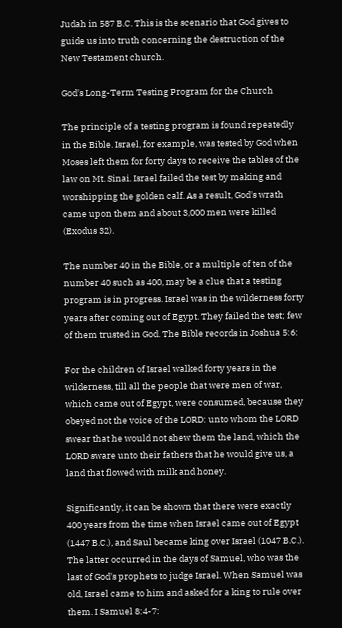Judah in 587 B.C. This is the scenario that God gives to guide us into truth concerning the destruction of the New Testament church.

God's Long-Term Testing Program for the Church

The principle of a testing program is found repeatedly in the Bible. Israel, for example, was tested by God when Moses left them for forty days to receive the tables of the law on Mt. Sinai. Israel failed the test by making and worshipping the golden calf. As a result, God's wrath came upon them and about 3,000 men were killed (Exodus 32).

The number 40 in the Bible, or a multiple of ten of the number 40 such as 400, may be a clue that a testing program is in progress. Israel was in the wilderness forty years after coming out of Egypt. They failed the test; few of them trusted in God. The Bible records in Joshua 5:6:

For the children of Israel walked forty years in the wilderness, till all the people that were men of war, which came out of Egypt, were consumed, because they obeyed not the voice of the LORD: unto whom the LORD swear that he would not shew them the land, which the LORD sware unto their fathers that he would give us, a land that flowed with milk and honey.

Significantly, it can be shown that there were exactly 400 years from the time when Israel came out of Egypt (1447 B.C.), and Saul became king over Israel (1047 B.C.). The latter occurred in the days of Samuel, who was the last of God's prophets to judge Israel. When Samuel was old, Israel came to him and asked for a king to rule over them. I Samuel 8:4-7: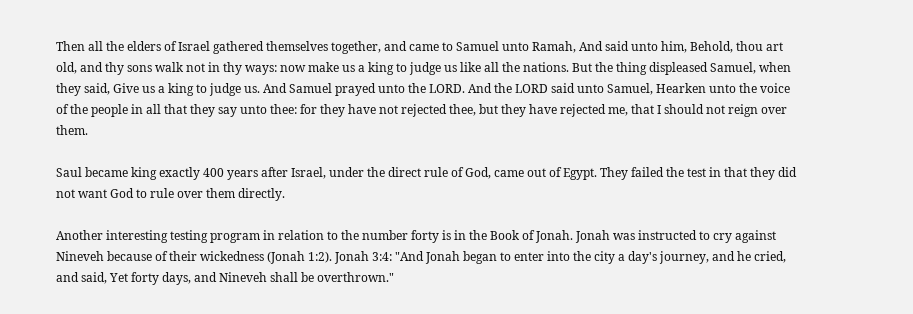Then all the elders of Israel gathered themselves together, and came to Samuel unto Ramah, And said unto him, Behold, thou art old, and thy sons walk not in thy ways: now make us a king to judge us like all the nations. But the thing displeased Samuel, when they said, Give us a king to judge us. And Samuel prayed unto the LORD. And the LORD said unto Samuel, Hearken unto the voice of the people in all that they say unto thee: for they have not rejected thee, but they have rejected me, that I should not reign over them.

Saul became king exactly 400 years after Israel, under the direct rule of God, came out of Egypt. They failed the test in that they did not want God to rule over them directly.

Another interesting testing program in relation to the number forty is in the Book of Jonah. Jonah was instructed to cry against Nineveh because of their wickedness (Jonah 1:2). Jonah 3:4: "And Jonah began to enter into the city a day's journey, and he cried, and said, Yet forty days, and Nineveh shall be overthrown."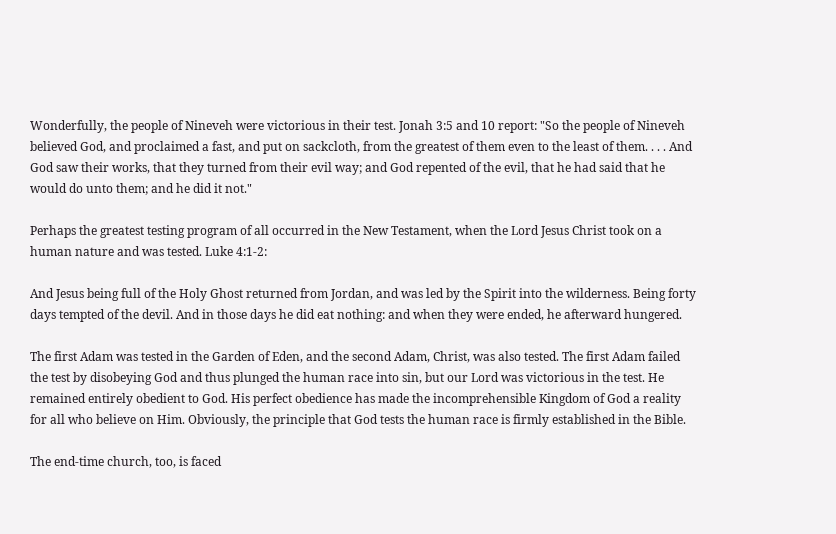Wonderfully, the people of Nineveh were victorious in their test. Jonah 3:5 and 10 report: "So the people of Nineveh believed God, and proclaimed a fast, and put on sackcloth, from the greatest of them even to the least of them. . . . And God saw their works, that they turned from their evil way; and God repented of the evil, that he had said that he would do unto them; and he did it not."

Perhaps the greatest testing program of all occurred in the New Testament, when the Lord Jesus Christ took on a human nature and was tested. Luke 4:1-2:

And Jesus being full of the Holy Ghost returned from Jordan, and was led by the Spirit into the wilderness. Being forty days tempted of the devil. And in those days he did eat nothing: and when they were ended, he afterward hungered.

The first Adam was tested in the Garden of Eden, and the second Adam, Christ, was also tested. The first Adam failed the test by disobeying God and thus plunged the human race into sin, but our Lord was victorious in the test. He remained entirely obedient to God. His perfect obedience has made the incomprehensible Kingdom of God a reality for all who believe on Him. Obviously, the principle that God tests the human race is firmly established in the Bible.

The end-time church, too, is faced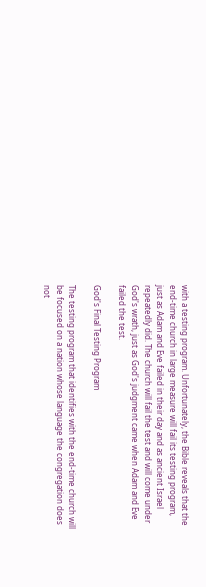with a testing program. Unfortunately, the Bible reveals that the end-time church in large measure will fail its testing program, just as Adam and Eve failed in their day and as ancient Israel repeatedly did. The church will fail the test and will come under God's wrath, just as God's judgment came when Adam and Eve failed the test.

God's Final Testing Program

The testing program that identifies with the end-time church will be focused on a nation whose language the congregation does not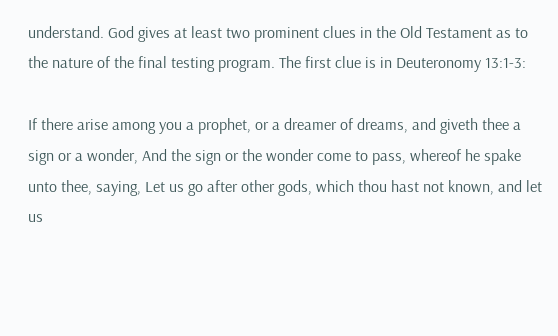understand. God gives at least two prominent clues in the Old Testament as to the nature of the final testing program. The first clue is in Deuteronomy 13:1-3:

If there arise among you a prophet, or a dreamer of dreams, and giveth thee a sign or a wonder, And the sign or the wonder come to pass, whereof he spake unto thee, saying, Let us go after other gods, which thou hast not known, and let us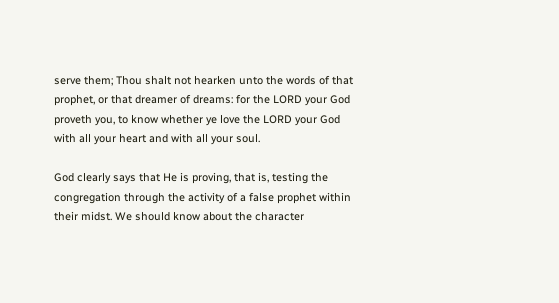serve them; Thou shalt not hearken unto the words of that prophet, or that dreamer of dreams: for the LORD your God proveth you, to know whether ye love the LORD your God with all your heart and with all your soul.

God clearly says that He is proving, that is, testing the congregation through the activity of a false prophet within their midst. We should know about the character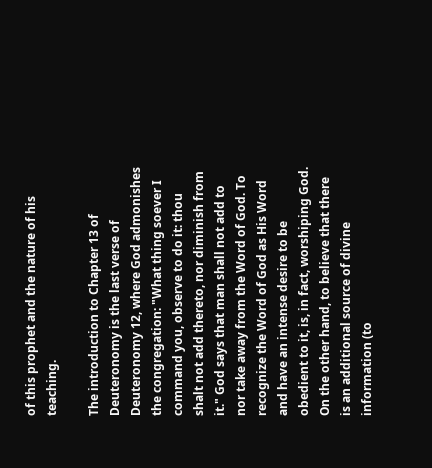of this prophet and the nature of his teaching.

The introduction to Chapter 13 of Deuteronomy is the last verse of Deuteronomy 12, where God admonishes the congregation: "What thing soever I command you, observe to do it: thou shalt not add thereto, nor diminish from it." God says that man shall not add to nor take away from the Word of God. To recognize the Word of God as His Word and have an intense desire to be obedient to it, is, in fact, worshiping God. On the other hand, to believe that there is an additional source of divine information (to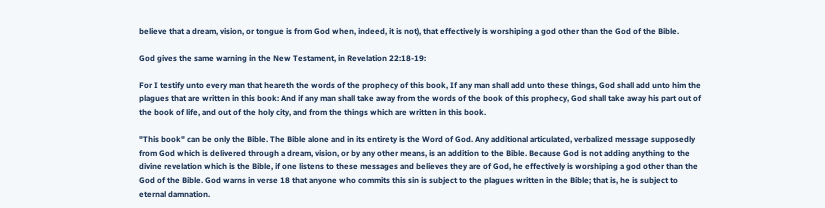believe that a dream, vision, or tongue is from God when, indeed, it is not), that effectively is worshiping a god other than the God of the Bible.

God gives the same warning in the New Testament, in Revelation 22:18-19:

For I testify unto every man that heareth the words of the prophecy of this book, If any man shall add unto these things, God shall add unto him the plagues that are written in this book: And if any man shall take away from the words of the book of this prophecy, God shall take away his part out of the book of life, and out of the holy city, and from the things which are written in this book.

"This book" can be only the Bible. The Bible alone and in its entirety is the Word of God. Any additional articulated, verbalized message supposedly from God which is delivered through a dream, vision, or by any other means, is an addition to the Bible. Because God is not adding anything to the divine revelation which is the Bible, if one listens to these messages and believes they are of God, he effectively is worshiping a god other than the God of the Bible. God warns in verse 18 that anyone who commits this sin is subject to the plagues written in the Bible; that is, he is subject to eternal damnation.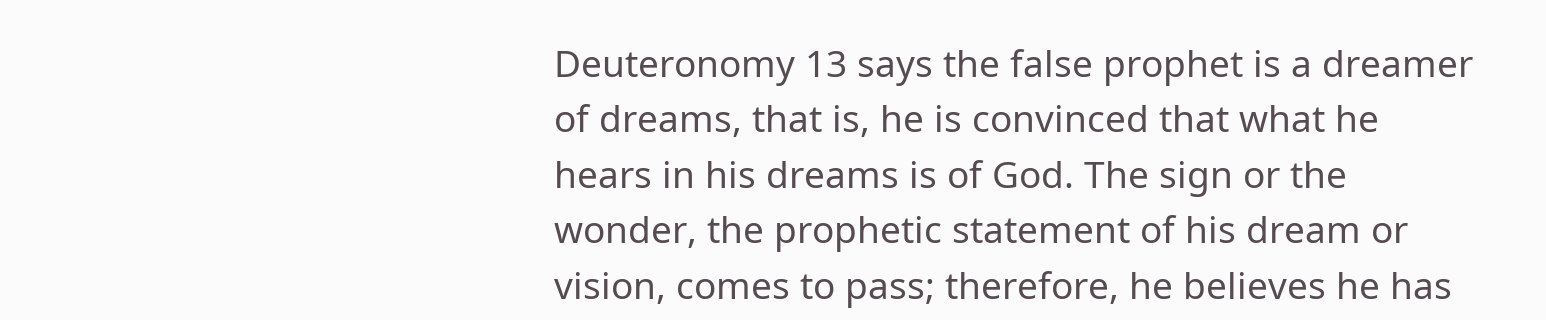Deuteronomy 13 says the false prophet is a dreamer of dreams, that is, he is convinced that what he hears in his dreams is of God. The sign or the wonder, the prophetic statement of his dream or vision, comes to pass; therefore, he believes he has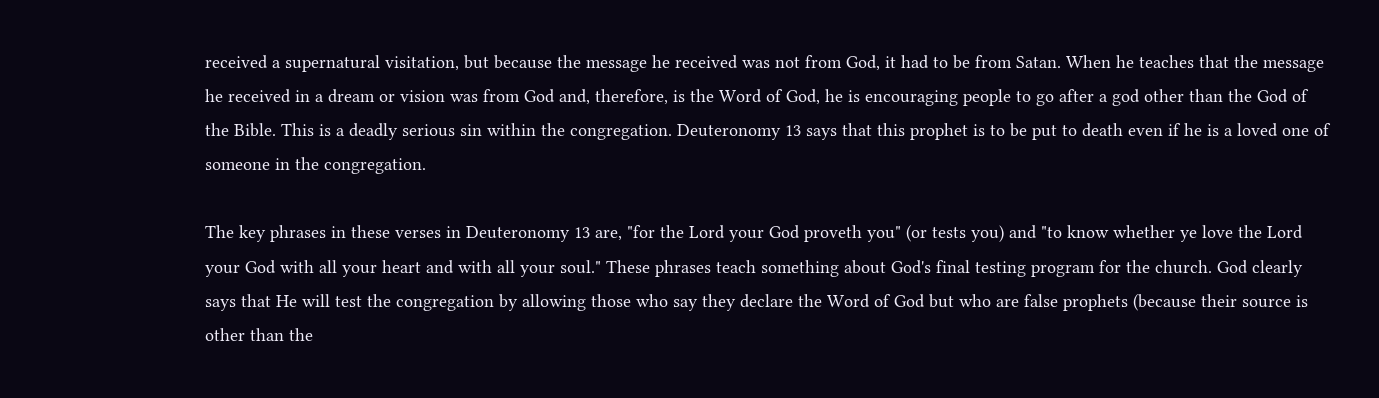received a supernatural visitation, but because the message he received was not from God, it had to be from Satan. When he teaches that the message he received in a dream or vision was from God and, therefore, is the Word of God, he is encouraging people to go after a god other than the God of the Bible. This is a deadly serious sin within the congregation. Deuteronomy 13 says that this prophet is to be put to death even if he is a loved one of someone in the congregation.

The key phrases in these verses in Deuteronomy 13 are, "for the Lord your God proveth you" (or tests you) and "to know whether ye love the Lord your God with all your heart and with all your soul." These phrases teach something about God's final testing program for the church. God clearly says that He will test the congregation by allowing those who say they declare the Word of God but who are false prophets (because their source is other than the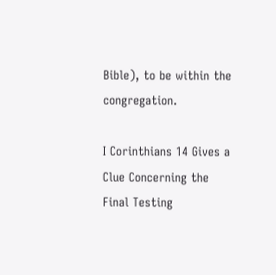Bible), to be within the congregation.

I Corinthians 14 Gives a Clue Concerning the Final Testing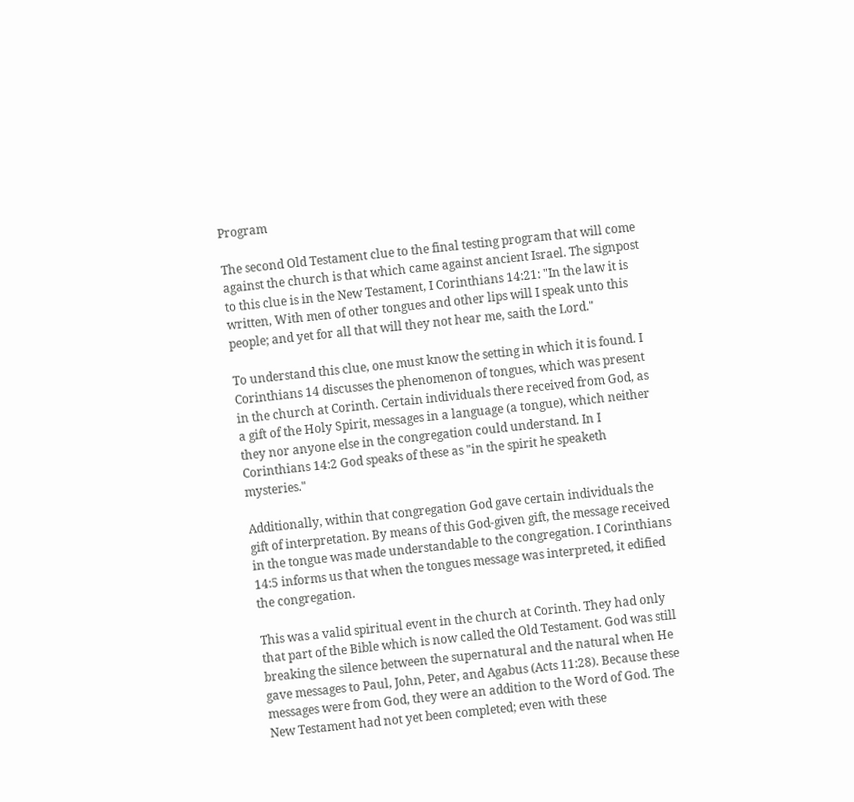Program

The second Old Testament clue to the final testing program that will come against the church is that which came against ancient Israel. The signpost to this clue is in the New Testament, I Corinthians 14:21: "In the law it is written, With men of other tongues and other lips will I speak unto this people; and yet for all that will they not hear me, saith the Lord."

To understand this clue, one must know the setting in which it is found. I Corinthians 14 discusses the phenomenon of tongues, which was present in the church at Corinth. Certain individuals there received from God, as a gift of the Holy Spirit, messages in a language (a tongue), which neither they nor anyone else in the congregation could understand. In I Corinthians 14:2 God speaks of these as "in the spirit he speaketh mysteries."

Additionally, within that congregation God gave certain individuals the gift of interpretation. By means of this God-given gift, the message received in the tongue was made understandable to the congregation. I Corinthians 14:5 informs us that when the tongues message was interpreted, it edified the congregation.

This was a valid spiritual event in the church at Corinth. They had only that part of the Bible which is now called the Old Testament. God was still breaking the silence between the supernatural and the natural when He gave messages to Paul, John, Peter, and Agabus (Acts 11:28). Because these messages were from God, they were an addition to the Word of God. The New Testament had not yet been completed; even with these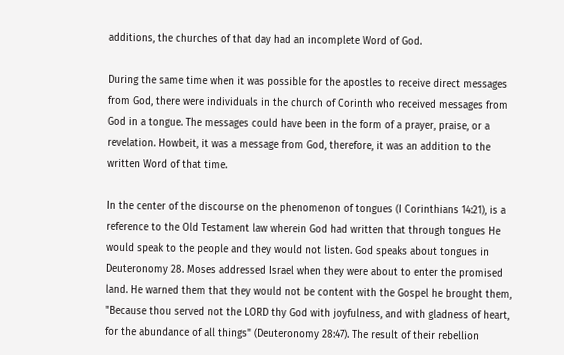additions, the churches of that day had an incomplete Word of God.

During the same time when it was possible for the apostles to receive direct messages from God, there were individuals in the church of Corinth who received messages from God in a tongue. The messages could have been in the form of a prayer, praise, or a revelation. Howbeit, it was a message from God, therefore, it was an addition to the written Word of that time.

In the center of the discourse on the phenomenon of tongues (I Corinthians 14:21), is a reference to the Old Testament law wherein God had written that through tongues He would speak to the people and they would not listen. God speaks about tongues in Deuteronomy 28. Moses addressed Israel when they were about to enter the promised land. He warned them that they would not be content with the Gospel he brought them, "Because thou served not the LORD thy God with joyfulness, and with gladness of heart, for the abundance of all things" (Deuteronomy 28:47). The result of their rebellion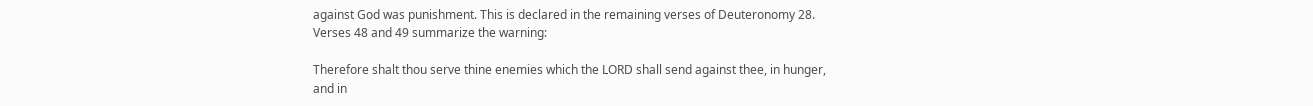against God was punishment. This is declared in the remaining verses of Deuteronomy 28. Verses 48 and 49 summarize the warning:

Therefore shalt thou serve thine enemies which the LORD shall send against thee, in hunger, and in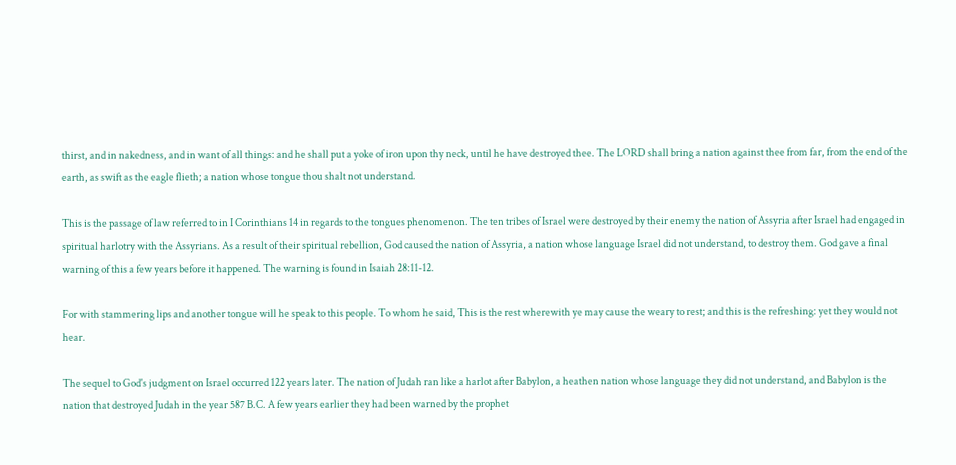thirst, and in nakedness, and in want of all things: and he shall put a yoke of iron upon thy neck, until he have destroyed thee. The LORD shall bring a nation against thee from far, from the end of the earth, as swift as the eagle flieth; a nation whose tongue thou shalt not understand.

This is the passage of law referred to in I Corinthians 14 in regards to the tongues phenomenon. The ten tribes of Israel were destroyed by their enemy the nation of Assyria after Israel had engaged in spiritual harlotry with the Assyrians. As a result of their spiritual rebellion, God caused the nation of Assyria, a nation whose language Israel did not understand, to destroy them. God gave a final warning of this a few years before it happened. The warning is found in Isaiah 28:11-12.

For with stammering lips and another tongue will he speak to this people. To whom he said, This is the rest wherewith ye may cause the weary to rest; and this is the refreshing: yet they would not hear.

The sequel to God's judgment on Israel occurred 122 years later. The nation of Judah ran like a harlot after Babylon, a heathen nation whose language they did not understand, and Babylon is the nation that destroyed Judah in the year 587 B.C. A few years earlier they had been warned by the prophet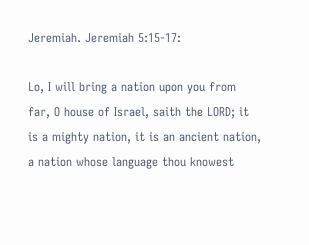Jeremiah. Jeremiah 5:15-17:

Lo, I will bring a nation upon you from far, O house of Israel, saith the LORD; it is a mighty nation, it is an ancient nation, a nation whose language thou knowest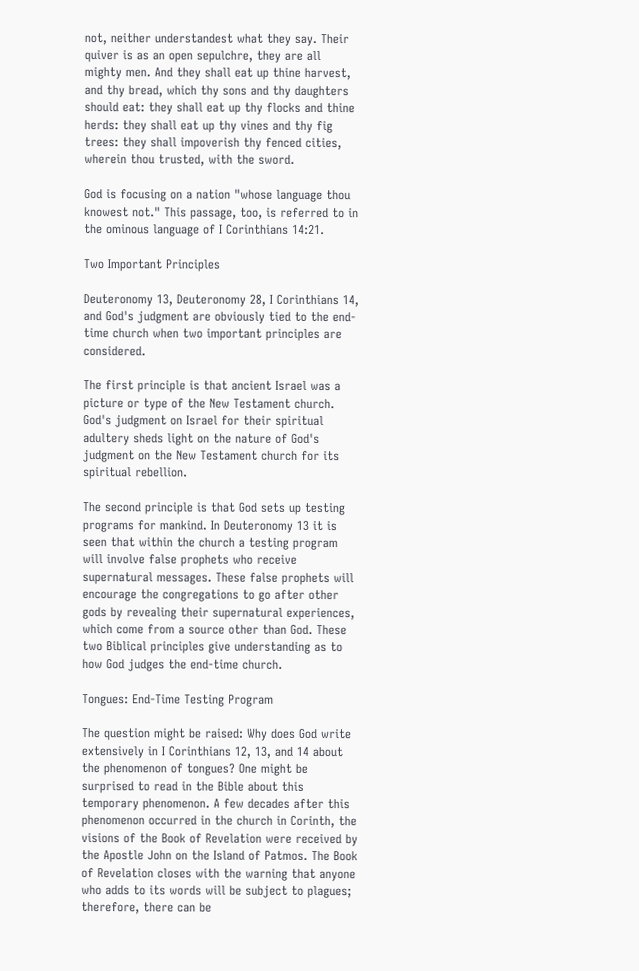not, neither understandest what they say. Their quiver is as an open sepulchre, they are all mighty men. And they shall eat up thine harvest, and thy bread, which thy sons and thy daughters should eat: they shall eat up thy flocks and thine herds: they shall eat up thy vines and thy fig trees: they shall impoverish thy fenced cities, wherein thou trusted, with the sword.

God is focusing on a nation "whose language thou knowest not." This passage, too, is referred to in the ominous language of I Corinthians 14:21.

Two Important Principles

Deuteronomy 13, Deuteronomy 28, I Corinthians 14, and God's judgment are obviously tied to the end-time church when two important principles are considered.

The first principle is that ancient Israel was a picture or type of the New Testament church. God's judgment on Israel for their spiritual adultery sheds light on the nature of God's judgment on the New Testament church for its spiritual rebellion.

The second principle is that God sets up testing programs for mankind. In Deuteronomy 13 it is seen that within the church a testing program will involve false prophets who receive supernatural messages. These false prophets will encourage the congregations to go after other gods by revealing their supernatural experiences, which come from a source other than God. These two Biblical principles give understanding as to how God judges the end-time church.

Tongues: End-Time Testing Program

The question might be raised: Why does God write extensively in I Corinthians 12, 13, and 14 about the phenomenon of tongues? One might be surprised to read in the Bible about this temporary phenomenon. A few decades after this phenomenon occurred in the church in Corinth, the visions of the Book of Revelation were received by the Apostle John on the Island of Patmos. The Book of Revelation closes with the warning that anyone who adds to its words will be subject to plagues; therefore, there can be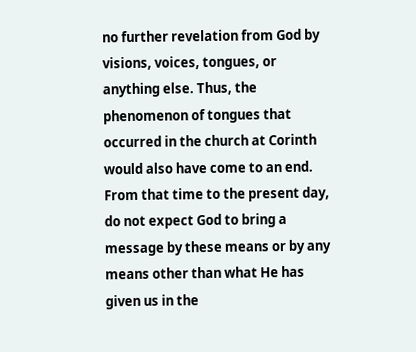no further revelation from God by visions, voices, tongues, or anything else. Thus, the phenomenon of tongues that occurred in the church at Corinth would also have come to an end. From that time to the present day, do not expect God to bring a message by these means or by any means other than what He has given us in the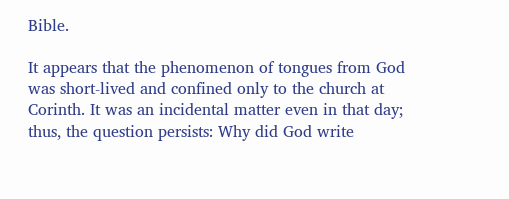Bible.

It appears that the phenomenon of tongues from God was short-lived and confined only to the church at Corinth. It was an incidental matter even in that day; thus, the question persists: Why did God write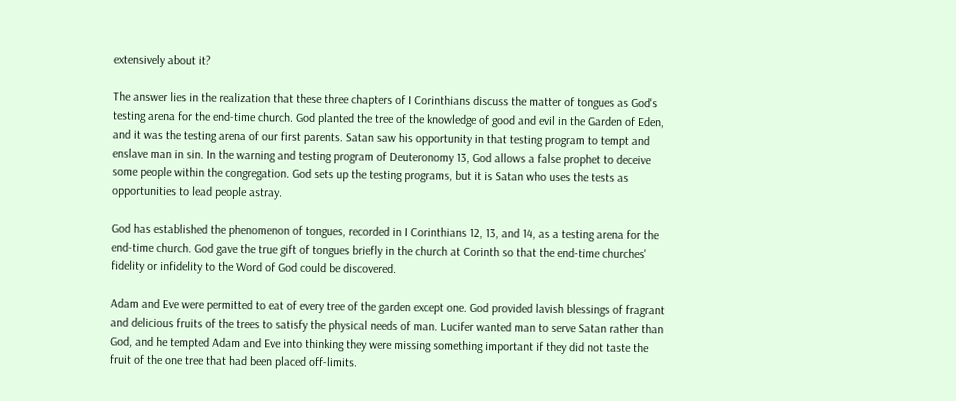extensively about it?

The answer lies in the realization that these three chapters of I Corinthians discuss the matter of tongues as God's testing arena for the end-time church. God planted the tree of the knowledge of good and evil in the Garden of Eden, and it was the testing arena of our first parents. Satan saw his opportunity in that testing program to tempt and enslave man in sin. In the warning and testing program of Deuteronomy 13, God allows a false prophet to deceive some people within the congregation. God sets up the testing programs, but it is Satan who uses the tests as opportunities to lead people astray.

God has established the phenomenon of tongues, recorded in I Corinthians 12, 13, and 14, as a testing arena for the end-time church. God gave the true gift of tongues briefly in the church at Corinth so that the end-time churches' fidelity or infidelity to the Word of God could be discovered.

Adam and Eve were permitted to eat of every tree of the garden except one. God provided lavish blessings of fragrant and delicious fruits of the trees to satisfy the physical needs of man. Lucifer wanted man to serve Satan rather than God, and he tempted Adam and Eve into thinking they were missing something important if they did not taste the fruit of the one tree that had been placed off-limits.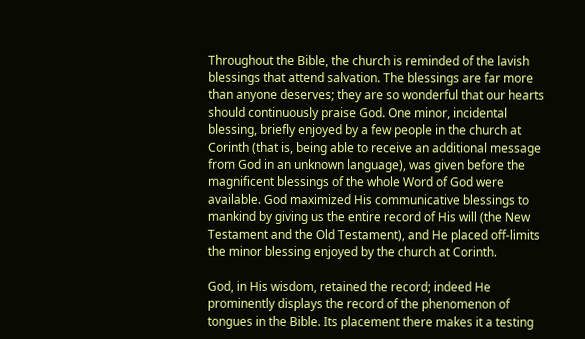Throughout the Bible, the church is reminded of the lavish blessings that attend salvation. The blessings are far more than anyone deserves; they are so wonderful that our hearts should continuously praise God. One minor, incidental blessing, briefly enjoyed by a few people in the church at Corinth (that is, being able to receive an additional message from God in an unknown language), was given before the magnificent blessings of the whole Word of God were available. God maximized His communicative blessings to mankind by giving us the entire record of His will (the New Testament and the Old Testament), and He placed off-limits the minor blessing enjoyed by the church at Corinth.

God, in His wisdom, retained the record; indeed He prominently displays the record of the phenomenon of tongues in the Bible. Its placement there makes it a testing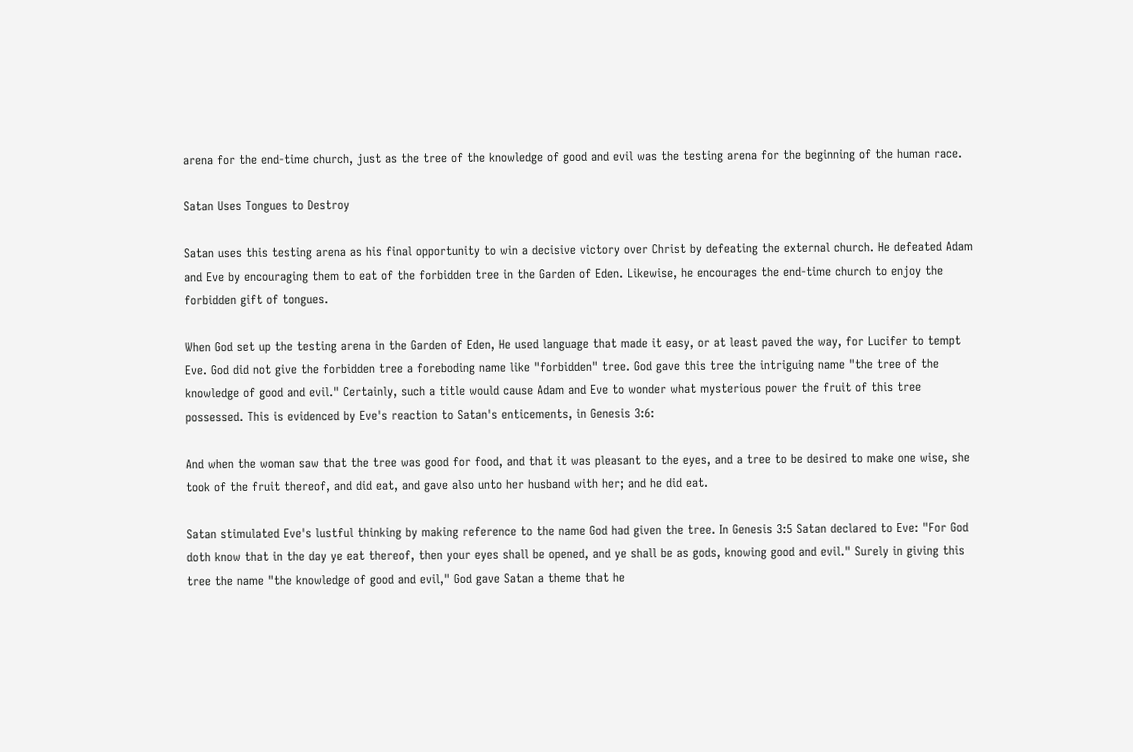arena for the end-time church, just as the tree of the knowledge of good and evil was the testing arena for the beginning of the human race.

Satan Uses Tongues to Destroy

Satan uses this testing arena as his final opportunity to win a decisive victory over Christ by defeating the external church. He defeated Adam and Eve by encouraging them to eat of the forbidden tree in the Garden of Eden. Likewise, he encourages the end-time church to enjoy the forbidden gift of tongues.

When God set up the testing arena in the Garden of Eden, He used language that made it easy, or at least paved the way, for Lucifer to tempt Eve. God did not give the forbidden tree a foreboding name like "forbidden" tree. God gave this tree the intriguing name "the tree of the knowledge of good and evil." Certainly, such a title would cause Adam and Eve to wonder what mysterious power the fruit of this tree possessed. This is evidenced by Eve's reaction to Satan's enticements, in Genesis 3:6:

And when the woman saw that the tree was good for food, and that it was pleasant to the eyes, and a tree to be desired to make one wise, she took of the fruit thereof, and did eat, and gave also unto her husband with her; and he did eat.

Satan stimulated Eve's lustful thinking by making reference to the name God had given the tree. In Genesis 3:5 Satan declared to Eve: "For God doth know that in the day ye eat thereof, then your eyes shall be opened, and ye shall be as gods, knowing good and evil." Surely in giving this tree the name "the knowledge of good and evil," God gave Satan a theme that he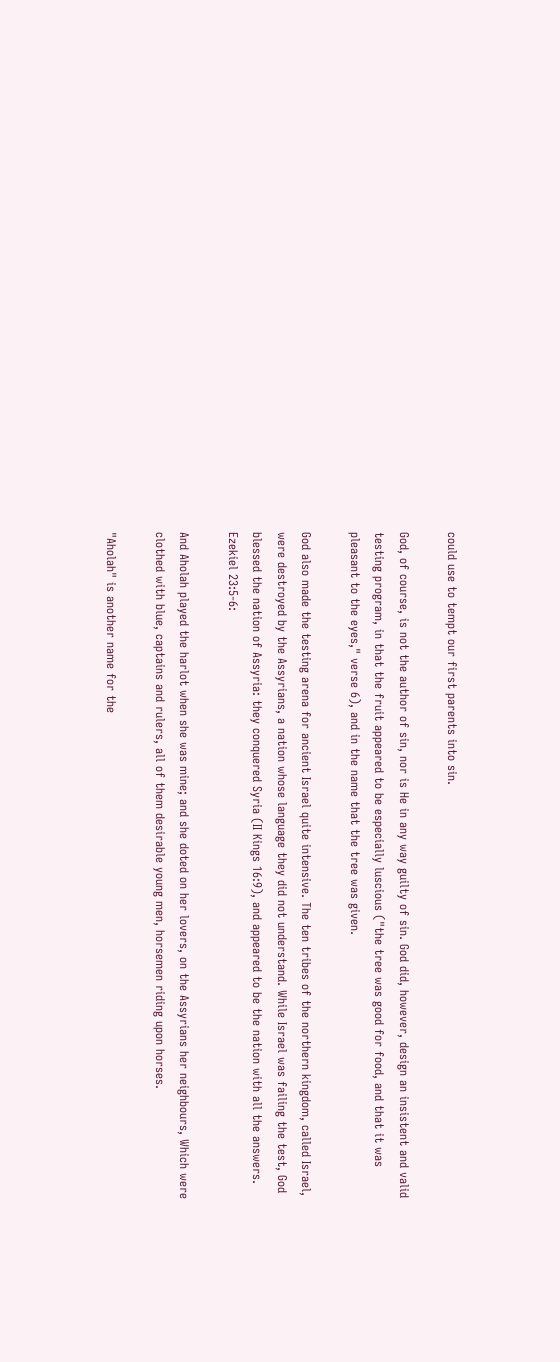could use to tempt our first parents into sin.

God, of course, is not the author of sin, nor is He in any way guilty of sin. God did, however, design an insistent and valid testing program, in that the fruit appeared to be especially luscious ("the tree was good for food, and that it was pleasant to the eyes," verse 6), and in the name that the tree was given.

God also made the testing arena for ancient Israel quite intensive. The ten tribes of the northern kingdom, called Israel, were destroyed by the Assyrians, a nation whose language they did not understand. While Israel was failing the test, God blessed the nation of Assyria: they conquered Syria (II Kings 16:9), and appeared to be the nation with all the answers. Ezekiel 23:5-6:

And Aholah played the harlot when she was mine; and she doted on her lovers, on the Assyrians her neighbours, Which were clothed with blue, captains and rulers, all of them desirable young men, horsemen riding upon horses.

"Aholah" is another name for the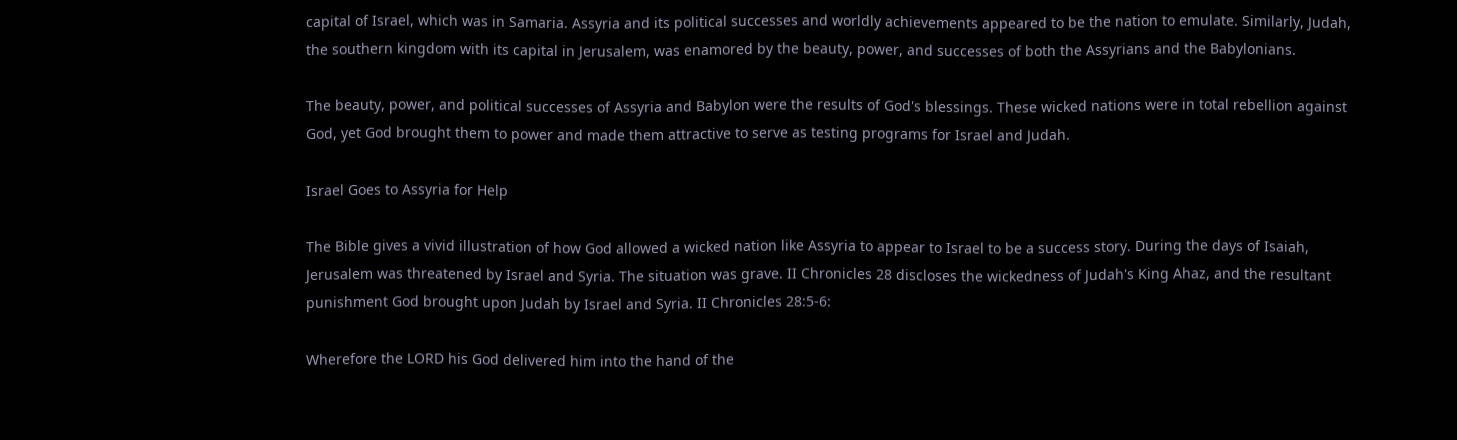capital of Israel, which was in Samaria. Assyria and its political successes and worldly achievements appeared to be the nation to emulate. Similarly, Judah, the southern kingdom with its capital in Jerusalem, was enamored by the beauty, power, and successes of both the Assyrians and the Babylonians.

The beauty, power, and political successes of Assyria and Babylon were the results of God's blessings. These wicked nations were in total rebellion against God, yet God brought them to power and made them attractive to serve as testing programs for Israel and Judah.

Israel Goes to Assyria for Help

The Bible gives a vivid illustration of how God allowed a wicked nation like Assyria to appear to Israel to be a success story. During the days of Isaiah, Jerusalem was threatened by Israel and Syria. The situation was grave. II Chronicles 28 discloses the wickedness of Judah's King Ahaz, and the resultant punishment God brought upon Judah by Israel and Syria. II Chronicles 28:5-6:

Wherefore the LORD his God delivered him into the hand of the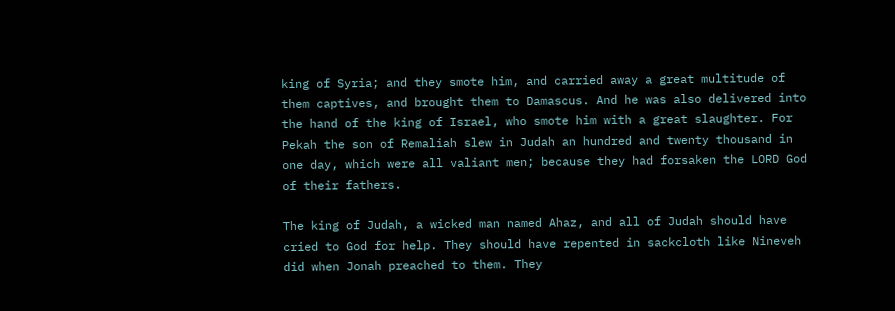king of Syria; and they smote him, and carried away a great multitude of them captives, and brought them to Damascus. And he was also delivered into the hand of the king of Israel, who smote him with a great slaughter. For Pekah the son of Remaliah slew in Judah an hundred and twenty thousand in one day, which were all valiant men; because they had forsaken the LORD God of their fathers.

The king of Judah, a wicked man named Ahaz, and all of Judah should have cried to God for help. They should have repented in sackcloth like Nineveh did when Jonah preached to them. They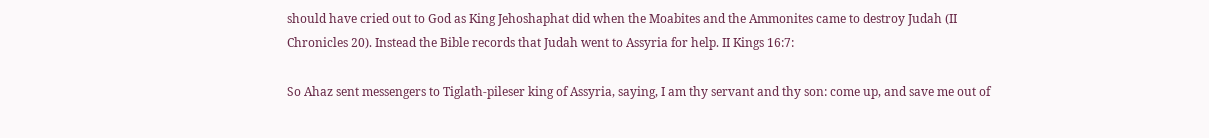should have cried out to God as King Jehoshaphat did when the Moabites and the Ammonites came to destroy Judah (II Chronicles 20). Instead the Bible records that Judah went to Assyria for help. II Kings 16:7:

So Ahaz sent messengers to Tiglath-pileser king of Assyria, saying, I am thy servant and thy son: come up, and save me out of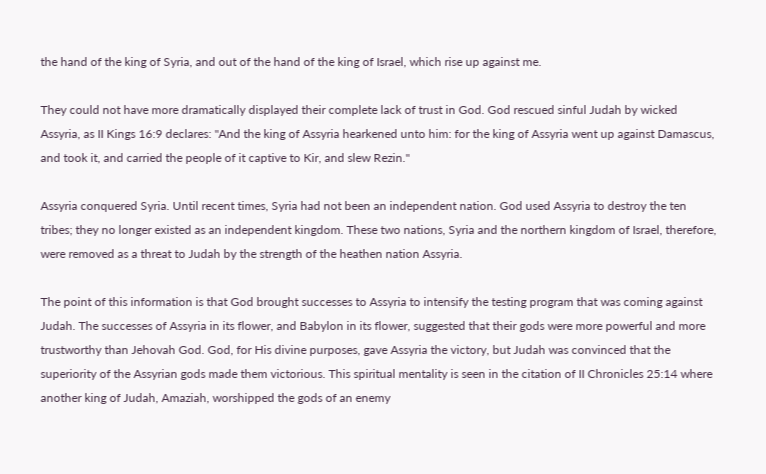the hand of the king of Syria, and out of the hand of the king of Israel, which rise up against me.

They could not have more dramatically displayed their complete lack of trust in God. God rescued sinful Judah by wicked Assyria, as II Kings 16:9 declares: "And the king of Assyria hearkened unto him: for the king of Assyria went up against Damascus, and took it, and carried the people of it captive to Kir, and slew Rezin."

Assyria conquered Syria. Until recent times, Syria had not been an independent nation. God used Assyria to destroy the ten tribes; they no longer existed as an independent kingdom. These two nations, Syria and the northern kingdom of Israel, therefore, were removed as a threat to Judah by the strength of the heathen nation Assyria.

The point of this information is that God brought successes to Assyria to intensify the testing program that was coming against Judah. The successes of Assyria in its flower, and Babylon in its flower, suggested that their gods were more powerful and more trustworthy than Jehovah God. God, for His divine purposes, gave Assyria the victory, but Judah was convinced that the superiority of the Assyrian gods made them victorious. This spiritual mentality is seen in the citation of II Chronicles 25:14 where another king of Judah, Amaziah, worshipped the gods of an enemy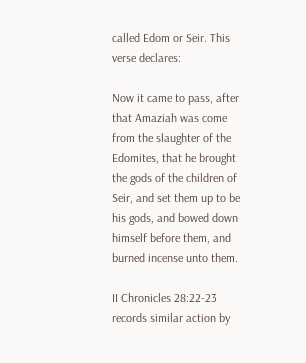called Edom or Seir. This verse declares:

Now it came to pass, after that Amaziah was come from the slaughter of the Edomites, that he brought the gods of the children of Seir, and set them up to be his gods, and bowed down himself before them, and burned incense unto them.

II Chronicles 28:22-23 records similar action by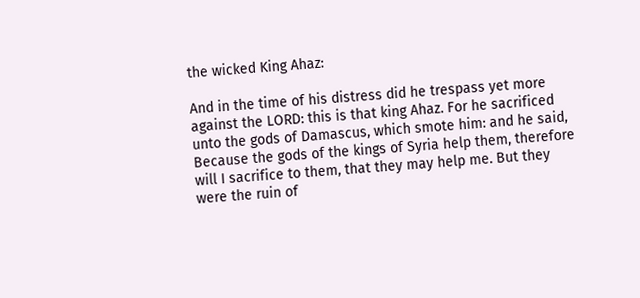the wicked King Ahaz:

And in the time of his distress did he trespass yet more against the LORD: this is that king Ahaz. For he sacrificed unto the gods of Damascus, which smote him: and he said, Because the gods of the kings of Syria help them, therefore will I sacrifice to them, that they may help me. But they were the ruin of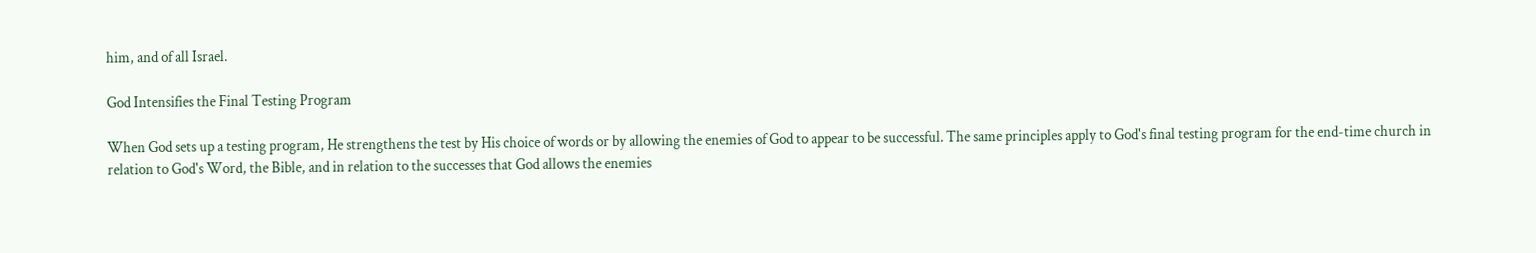him, and of all Israel.

God Intensifies the Final Testing Program

When God sets up a testing program, He strengthens the test by His choice of words or by allowing the enemies of God to appear to be successful. The same principles apply to God's final testing program for the end-time church in relation to God's Word, the Bible, and in relation to the successes that God allows the enemies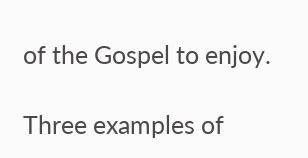of the Gospel to enjoy.

Three examples of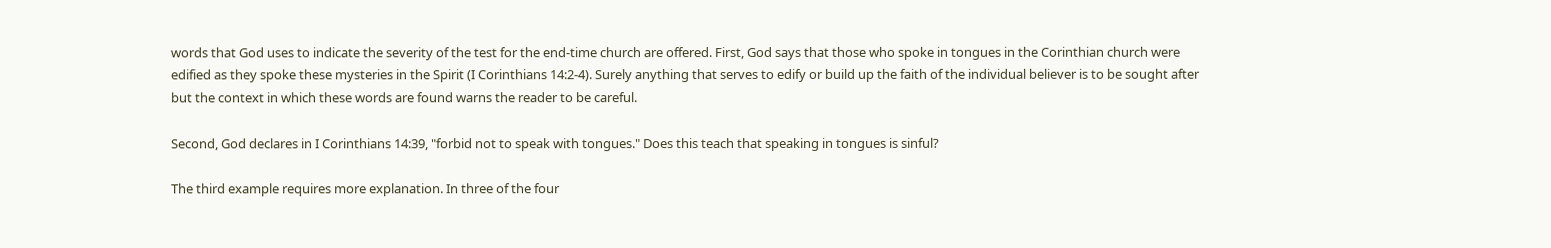words that God uses to indicate the severity of the test for the end-time church are offered. First, God says that those who spoke in tongues in the Corinthian church were edified as they spoke these mysteries in the Spirit (I Corinthians 14:2-4). Surely anything that serves to edify or build up the faith of the individual believer is to be sought after but the context in which these words are found warns the reader to be careful.

Second, God declares in I Corinthians 14:39, "forbid not to speak with tongues." Does this teach that speaking in tongues is sinful?

The third example requires more explanation. In three of the four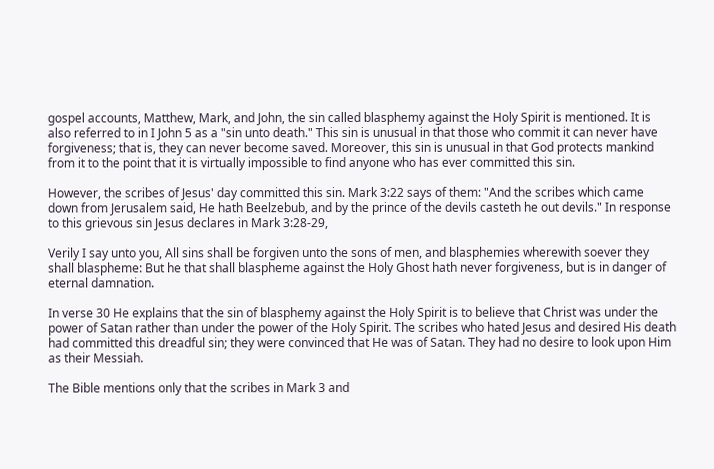gospel accounts, Matthew, Mark, and John, the sin called blasphemy against the Holy Spirit is mentioned. It is also referred to in I John 5 as a "sin unto death." This sin is unusual in that those who commit it can never have forgiveness; that is, they can never become saved. Moreover, this sin is unusual in that God protects mankind from it to the point that it is virtually impossible to find anyone who has ever committed this sin.

However, the scribes of Jesus' day committed this sin. Mark 3:22 says of them: "And the scribes which came down from Jerusalem said, He hath Beelzebub, and by the prince of the devils casteth he out devils." In response to this grievous sin Jesus declares in Mark 3:28-29,

Verily I say unto you, All sins shall be forgiven unto the sons of men, and blasphemies wherewith soever they shall blaspheme: But he that shall blaspheme against the Holy Ghost hath never forgiveness, but is in danger of eternal damnation.

In verse 30 He explains that the sin of blasphemy against the Holy Spirit is to believe that Christ was under the power of Satan rather than under the power of the Holy Spirit. The scribes who hated Jesus and desired His death had committed this dreadful sin; they were convinced that He was of Satan. They had no desire to look upon Him as their Messiah.

The Bible mentions only that the scribes in Mark 3 and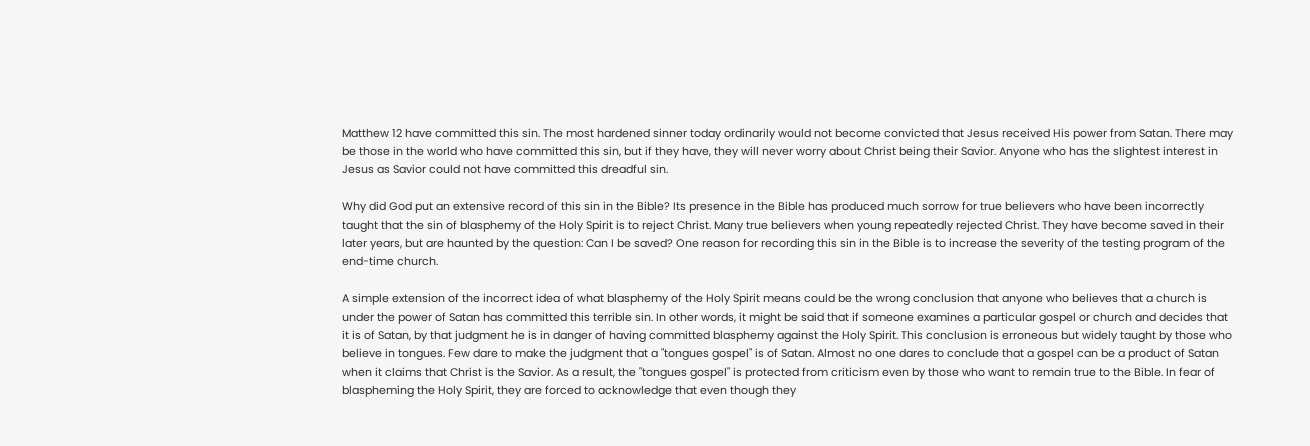Matthew 12 have committed this sin. The most hardened sinner today ordinarily would not become convicted that Jesus received His power from Satan. There may be those in the world who have committed this sin, but if they have, they will never worry about Christ being their Savior. Anyone who has the slightest interest in Jesus as Savior could not have committed this dreadful sin.

Why did God put an extensive record of this sin in the Bible? Its presence in the Bible has produced much sorrow for true believers who have been incorrectly taught that the sin of blasphemy of the Holy Spirit is to reject Christ. Many true believers when young repeatedly rejected Christ. They have become saved in their later years, but are haunted by the question: Can I be saved? One reason for recording this sin in the Bible is to increase the severity of the testing program of the end-time church.

A simple extension of the incorrect idea of what blasphemy of the Holy Spirit means could be the wrong conclusion that anyone who believes that a church is under the power of Satan has committed this terrible sin. In other words, it might be said that if someone examines a particular gospel or church and decides that it is of Satan, by that judgment he is in danger of having committed blasphemy against the Holy Spirit. This conclusion is erroneous but widely taught by those who believe in tongues. Few dare to make the judgment that a "tongues gospel" is of Satan. Almost no one dares to conclude that a gospel can be a product of Satan when it claims that Christ is the Savior. As a result, the "tongues gospel" is protected from criticism even by those who want to remain true to the Bible. In fear of blaspheming the Holy Spirit, they are forced to acknowledge that even though they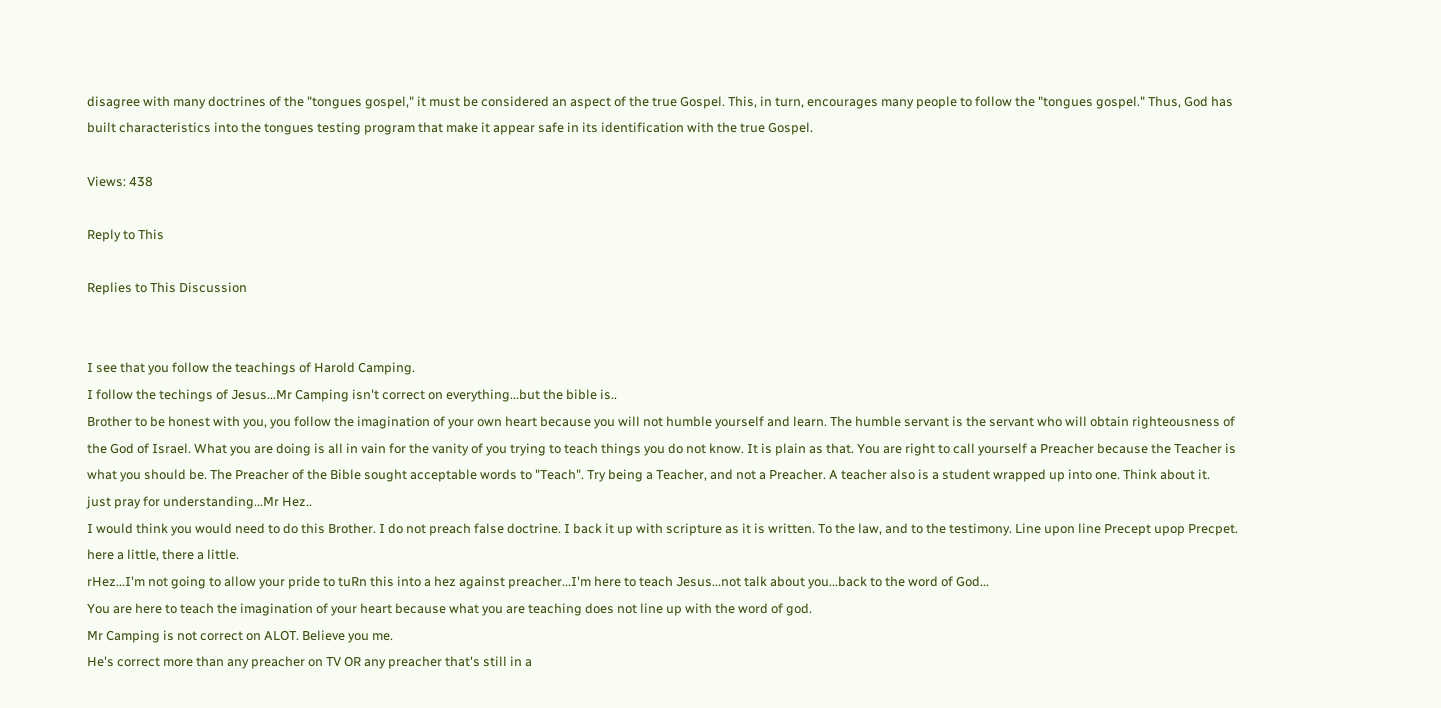disagree with many doctrines of the "tongues gospel," it must be considered an aspect of the true Gospel. This, in turn, encourages many people to follow the "tongues gospel." Thus, God has built characteristics into the tongues testing program that make it appear safe in its identification with the true Gospel.

Views: 438

Reply to This

Replies to This Discussion


I see that you follow the teachings of Harold Camping.
I follow the techings of Jesus...Mr Camping isn't correct on everything...but the bible is..
Brother to be honest with you, you follow the imagination of your own heart because you will not humble yourself and learn. The humble servant is the servant who will obtain righteousness of the God of Israel. What you are doing is all in vain for the vanity of you trying to teach things you do not know. It is plain as that. You are right to call yourself a Preacher because the Teacher is what you should be. The Preacher of the Bible sought acceptable words to "Teach". Try being a Teacher, and not a Preacher. A teacher also is a student wrapped up into one. Think about it.
just pray for understanding...Mr Hez..
I would think you would need to do this Brother. I do not preach false doctrine. I back it up with scripture as it is written. To the law, and to the testimony. Line upon line Precept upop Precpet. here a little, there a little.
rHez...I'm not going to allow your pride to tuRn this into a hez against preacher...I'm here to teach Jesus...not talk about you...back to the word of God...
You are here to teach the imagination of your heart because what you are teaching does not line up with the word of god.
Mr Camping is not correct on ALOT. Believe you me.
He's correct more than any preacher on TV OR any preacher that's still in a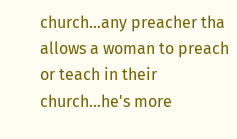church...any preacher tha allows a woman to preach or teach in their church...he's more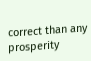correct than any prosperity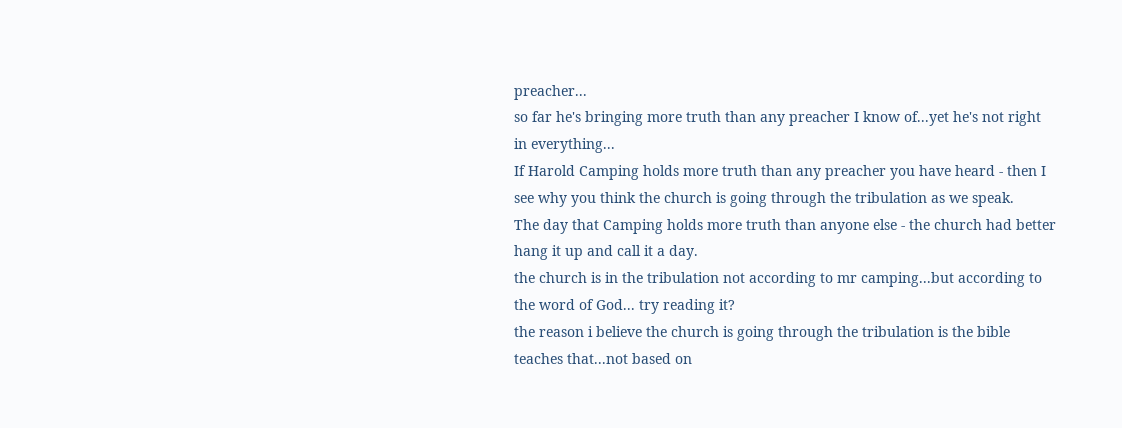preacher...
so far he's bringing more truth than any preacher I know of...yet he's not right in everything...
If Harold Camping holds more truth than any preacher you have heard - then I see why you think the church is going through the tribulation as we speak.
The day that Camping holds more truth than anyone else - the church had better hang it up and call it a day.
the church is in the tribulation not according to mr camping...but according to the word of God... try reading it?
the reason i believe the church is going through the tribulation is the bible teaches that...not based on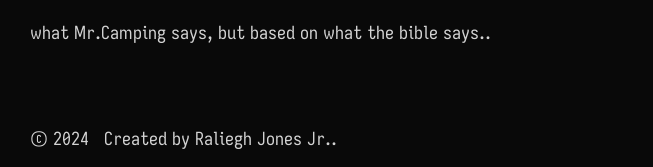what Mr.Camping says, but based on what the bible says..


© 2024   Created by Raliegh Jones Jr..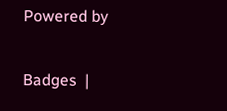Powered by

Badges  |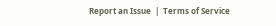Report an Issue  |  Terms of Service